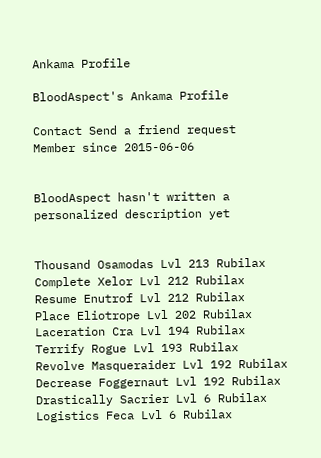Ankama Profile

BloodAspect's Ankama Profile

Contact Send a friend request
Member since 2015-06-06


BloodAspect hasn't written a personalized description yet


Thousand Osamodas Lvl 213 Rubilax
Complete Xelor Lvl 212 Rubilax
Resume Enutrof Lvl 212 Rubilax
Place Eliotrope Lvl 202 Rubilax
Laceration Cra Lvl 194 Rubilax
Terrify Rogue Lvl 193 Rubilax
Revolve Masqueraider Lvl 192 Rubilax
Decrease Foggernaut Lvl 192 Rubilax
Drastically Sacrier Lvl 6 Rubilax
Logistics Feca Lvl 6 Rubilax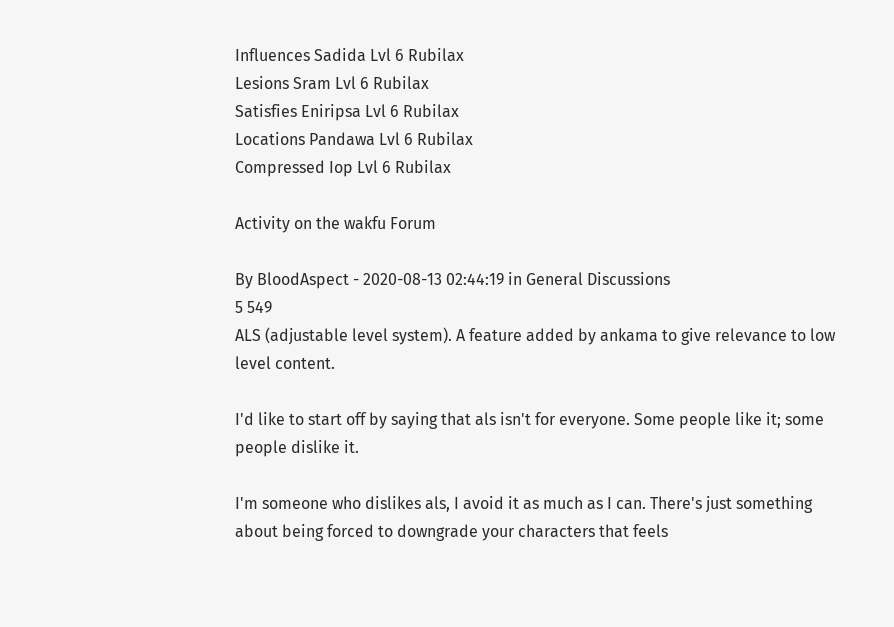Influences Sadida Lvl 6 Rubilax
Lesions Sram Lvl 6 Rubilax
Satisfies Eniripsa Lvl 6 Rubilax
Locations Pandawa Lvl 6 Rubilax
Compressed Iop Lvl 6 Rubilax

Activity on the wakfu Forum

By BloodAspect - 2020-08-13 02:44:19 in General Discussions
5 549
ALS (adjustable level system). A feature added by ankama to give relevance to low level content.

I'd like to start off by saying that als isn't for everyone. Some people like it; some people dislike it.

I'm someone who dislikes als, I avoid it as much as I can. There's just something about being forced to downgrade your characters that feels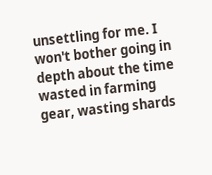unsettling for me. I won't bother going in depth about the time wasted in farming gear, wasting shards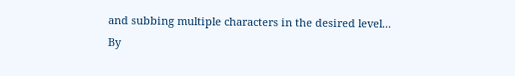and subbing multiple characters in the desired level...
By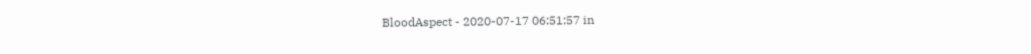BloodAspect - 2020-07-17 06:51:57 in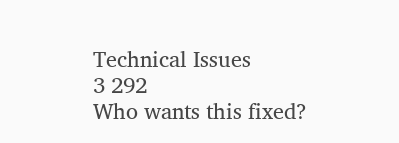Technical Issues
3 292
Who wants this fixed?